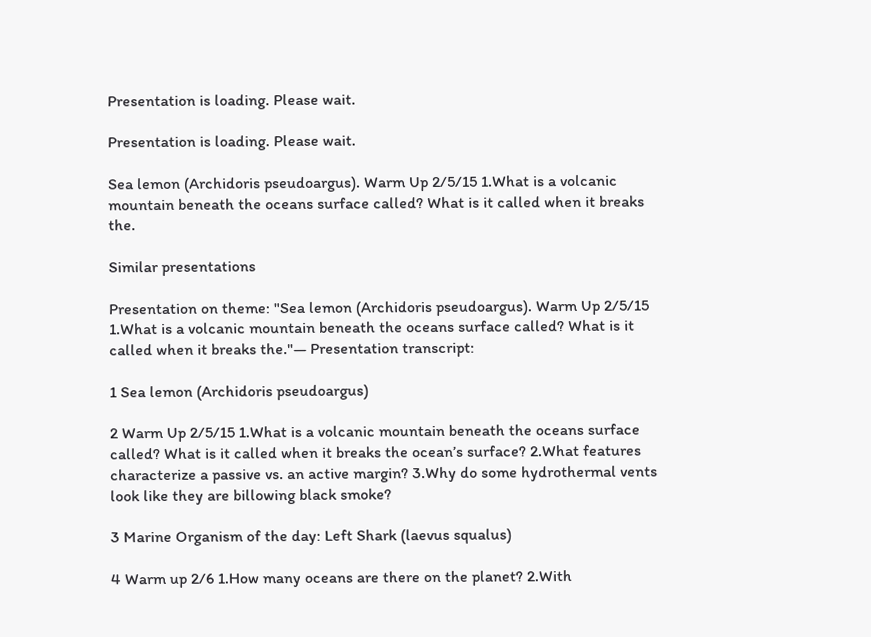Presentation is loading. Please wait.

Presentation is loading. Please wait.

Sea lemon (Archidoris pseudoargus). Warm Up 2/5/15 1.What is a volcanic mountain beneath the oceans surface called? What is it called when it breaks the.

Similar presentations

Presentation on theme: "Sea lemon (Archidoris pseudoargus). Warm Up 2/5/15 1.What is a volcanic mountain beneath the oceans surface called? What is it called when it breaks the."— Presentation transcript:

1 Sea lemon (Archidoris pseudoargus)

2 Warm Up 2/5/15 1.What is a volcanic mountain beneath the oceans surface called? What is it called when it breaks the ocean’s surface? 2.What features characterize a passive vs. an active margin? 3.Why do some hydrothermal vents look like they are billowing black smoke?

3 Marine Organism of the day: Left Shark (laevus squalus)

4 Warm up 2/6 1.How many oceans are there on the planet? 2.With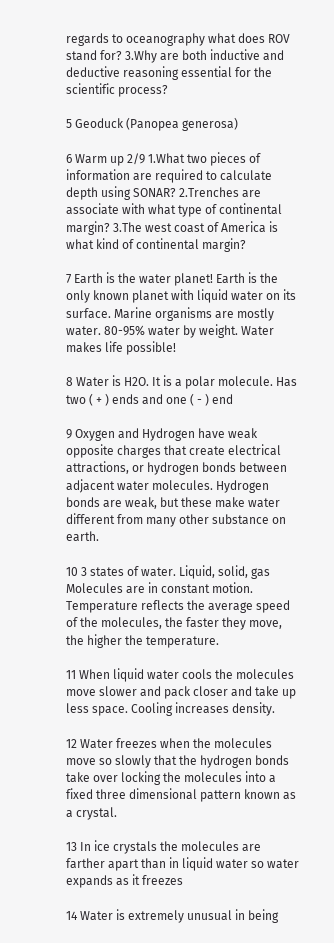regards to oceanography what does ROV stand for? 3.Why are both inductive and deductive reasoning essential for the scientific process?

5 Geoduck (Panopea generosa)

6 Warm up 2/9 1.What two pieces of information are required to calculate depth using SONAR? 2.Trenches are associate with what type of continental margin? 3.The west coast of America is what kind of continental margin?

7 Earth is the water planet! Earth is the only known planet with liquid water on its surface. Marine organisms are mostly water. 80-95% water by weight. Water makes life possible!

8 Water is H2O. It is a polar molecule. Has two ( + ) ends and one ( - ) end

9 Oxygen and Hydrogen have weak opposite charges that create electrical attractions, or hydrogen bonds between adjacent water molecules. Hydrogen bonds are weak, but these make water different from many other substance on earth.

10 3 states of water. Liquid, solid, gas Molecules are in constant motion. Temperature reflects the average speed of the molecules, the faster they move, the higher the temperature.

11 When liquid water cools the molecules move slower and pack closer and take up less space. Cooling increases density.

12 Water freezes when the molecules move so slowly that the hydrogen bonds take over locking the molecules into a fixed three dimensional pattern known as a crystal.

13 In ice crystals the molecules are farther apart than in liquid water so water expands as it freezes

14 Water is extremely unusual in being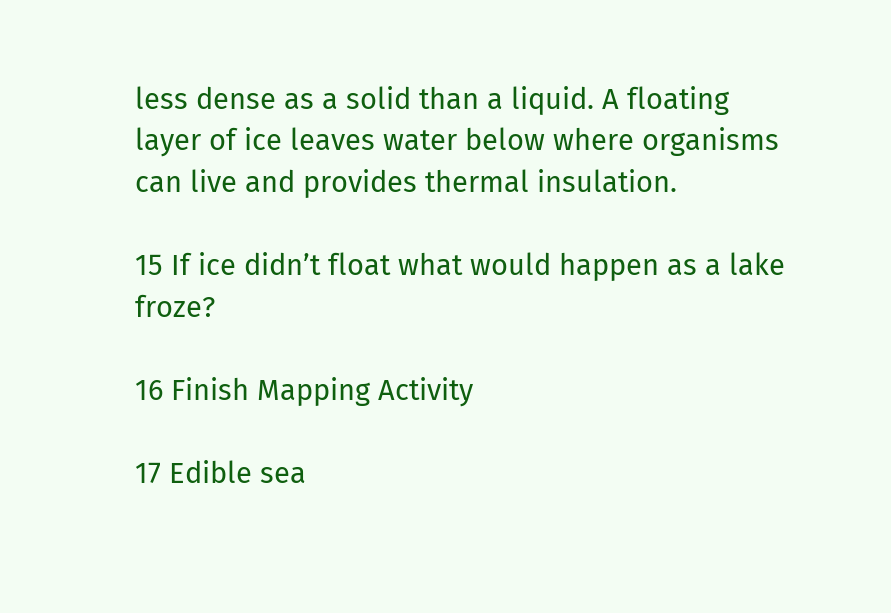less dense as a solid than a liquid. A floating layer of ice leaves water below where organisms can live and provides thermal insulation.

15 If ice didn’t float what would happen as a lake froze?

16 Finish Mapping Activity

17 Edible sea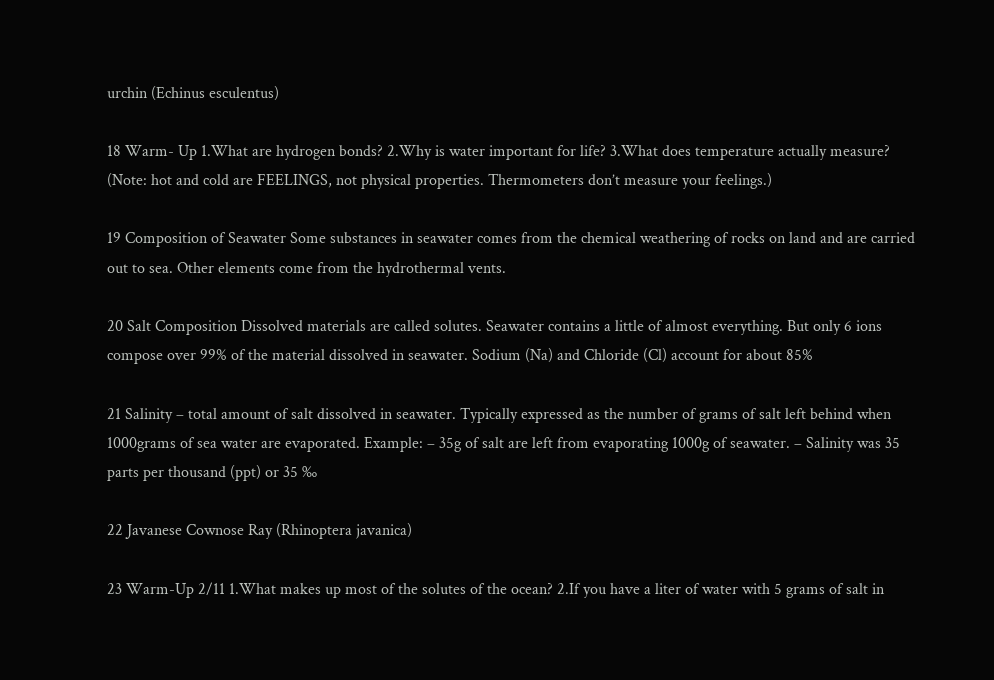urchin (Echinus esculentus)

18 Warm- Up 1.What are hydrogen bonds? 2.Why is water important for life? 3.What does temperature actually measure? (Note: hot and cold are FEELINGS, not physical properties. Thermometers don’t measure your feelings.)

19 Composition of Seawater Some substances in seawater comes from the chemical weathering of rocks on land and are carried out to sea. Other elements come from the hydrothermal vents.

20 Salt Composition Dissolved materials are called solutes. Seawater contains a little of almost everything. But only 6 ions compose over 99% of the material dissolved in seawater. Sodium (Na) and Chloride (Cl) account for about 85%

21 Salinity – total amount of salt dissolved in seawater. Typically expressed as the number of grams of salt left behind when 1000grams of sea water are evaporated. Example: – 35g of salt are left from evaporating 1000g of seawater. – Salinity was 35 parts per thousand (ppt) or 35 ‰

22 Javanese Cownose Ray (Rhinoptera javanica)

23 Warm-Up 2/11 1.What makes up most of the solutes of the ocean? 2.If you have a liter of water with 5 grams of salt in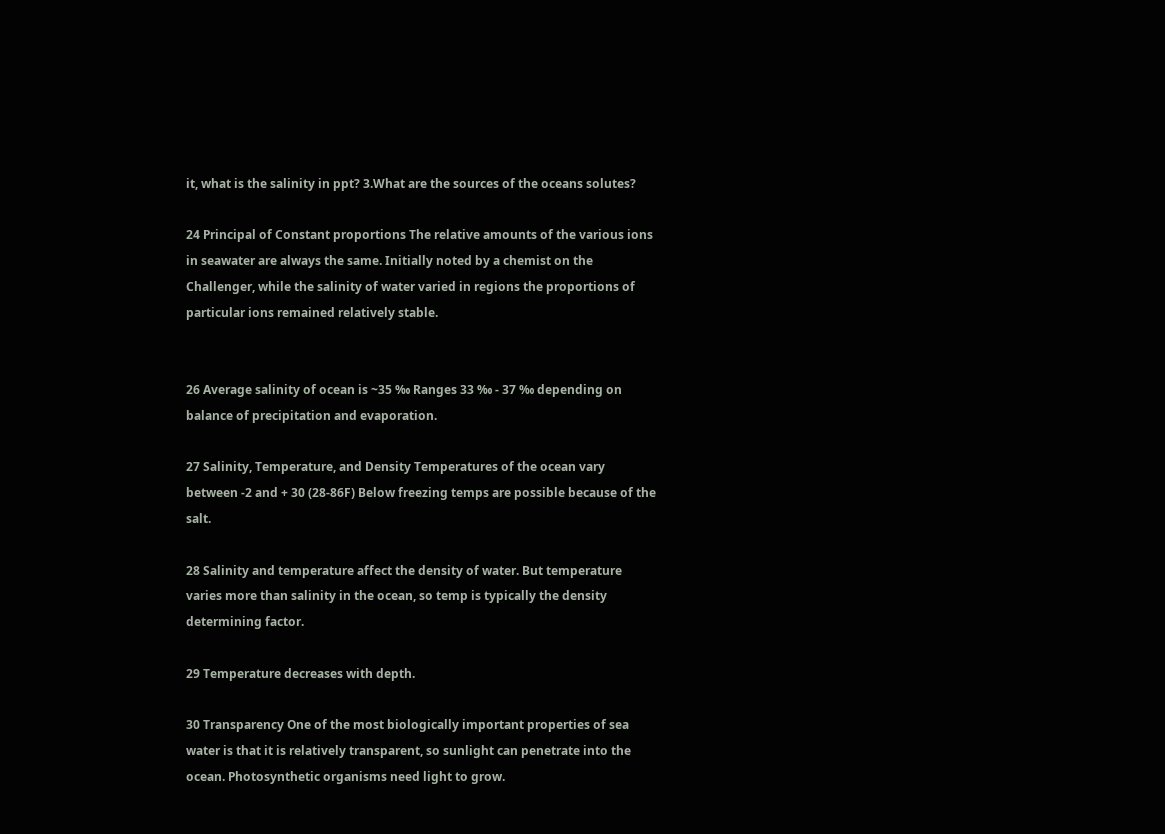it, what is the salinity in ppt? 3.What are the sources of the oceans solutes?

24 Principal of Constant proportions The relative amounts of the various ions in seawater are always the same. Initially noted by a chemist on the Challenger, while the salinity of water varied in regions the proportions of particular ions remained relatively stable.


26 Average salinity of ocean is ~35 ‰ Ranges 33 ‰ - 37 ‰ depending on balance of precipitation and evaporation.

27 Salinity, Temperature, and Density Temperatures of the ocean vary between -2 and + 30 (28-86F) Below freezing temps are possible because of the salt.

28 Salinity and temperature affect the density of water. But temperature varies more than salinity in the ocean, so temp is typically the density determining factor.

29 Temperature decreases with depth.

30 Transparency One of the most biologically important properties of sea water is that it is relatively transparent, so sunlight can penetrate into the ocean. Photosynthetic organisms need light to grow.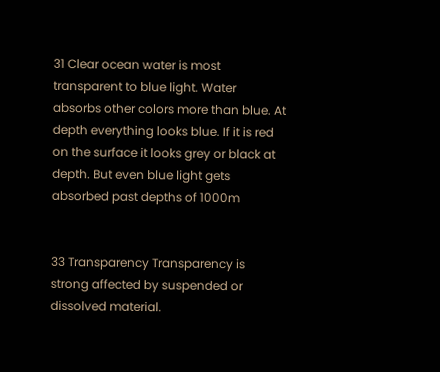31 Clear ocean water is most transparent to blue light. Water absorbs other colors more than blue. At depth everything looks blue. If it is red on the surface it looks grey or black at depth. But even blue light gets absorbed past depths of 1000m


33 Transparency Transparency is strong affected by suspended or dissolved material.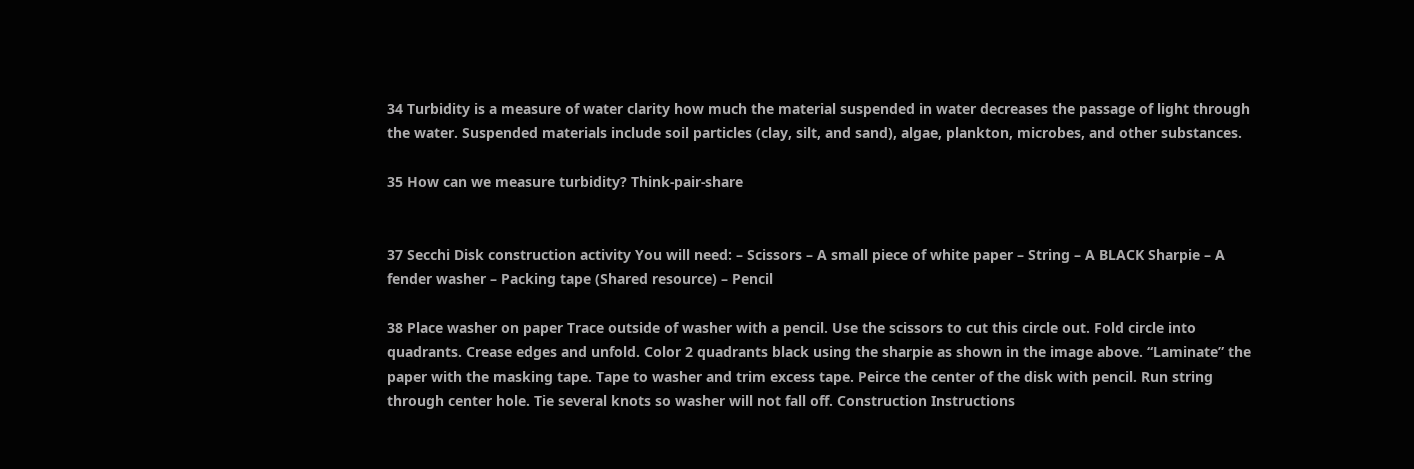34 Turbidity is a measure of water clarity how much the material suspended in water decreases the passage of light through the water. Suspended materials include soil particles (clay, silt, and sand), algae, plankton, microbes, and other substances.

35 How can we measure turbidity? Think-pair-share


37 Secchi Disk construction activity You will need: – Scissors – A small piece of white paper – String – A BLACK Sharpie – A fender washer – Packing tape (Shared resource) – Pencil

38 Place washer on paper Trace outside of washer with a pencil. Use the scissors to cut this circle out. Fold circle into quadrants. Crease edges and unfold. Color 2 quadrants black using the sharpie as shown in the image above. “Laminate” the paper with the masking tape. Tape to washer and trim excess tape. Peirce the center of the disk with pencil. Run string through center hole. Tie several knots so washer will not fall off. Construction Instructions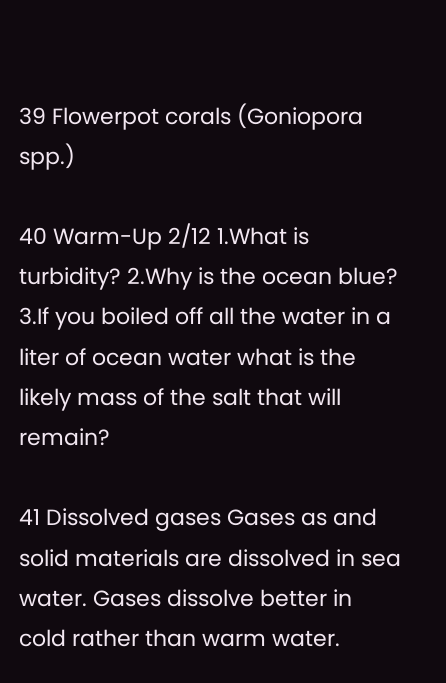39 Flowerpot corals (Goniopora spp.)

40 Warm-Up 2/12 1.What is turbidity? 2.Why is the ocean blue? 3.If you boiled off all the water in a liter of ocean water what is the likely mass of the salt that will remain?

41 Dissolved gases Gases as and solid materials are dissolved in sea water. Gases dissolve better in cold rather than warm water.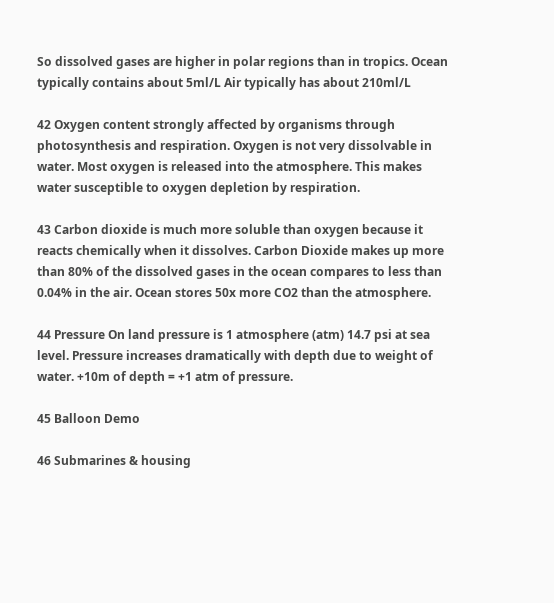So dissolved gases are higher in polar regions than in tropics. Ocean typically contains about 5ml/L Air typically has about 210ml/L

42 Oxygen content strongly affected by organisms through photosynthesis and respiration. Oxygen is not very dissolvable in water. Most oxygen is released into the atmosphere. This makes water susceptible to oxygen depletion by respiration.

43 Carbon dioxide is much more soluble than oxygen because it reacts chemically when it dissolves. Carbon Dioxide makes up more than 80% of the dissolved gases in the ocean compares to less than 0.04% in the air. Ocean stores 50x more CO2 than the atmosphere.

44 Pressure On land pressure is 1 atmosphere (atm) 14.7 psi at sea level. Pressure increases dramatically with depth due to weight of water. +10m of depth = +1 atm of pressure.

45 Balloon Demo

46 Submarines & housing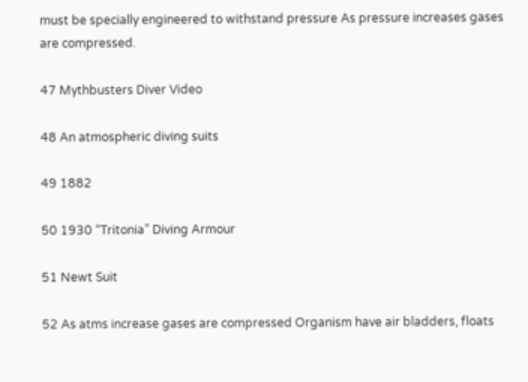must be specially engineered to withstand pressure As pressure increases gases are compressed.

47 Mythbusters Diver Video

48 An atmospheric diving suits

49 1882

50 1930 “Tritonia” Diving Armour

51 Newt Suit

52 As atms increase gases are compressed Organism have air bladders, floats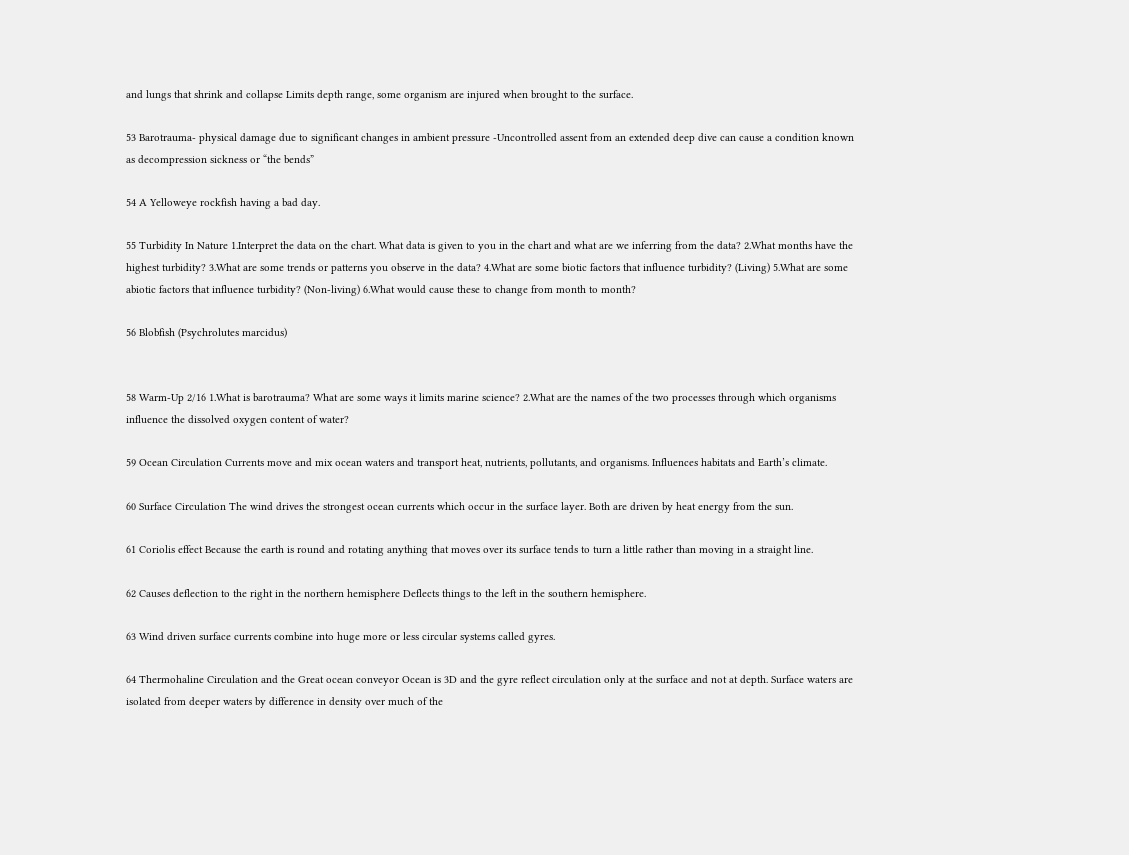and lungs that shrink and collapse Limits depth range, some organism are injured when brought to the surface.

53 Barotrauma- physical damage due to significant changes in ambient pressure -Uncontrolled assent from an extended deep dive can cause a condition known as decompression sickness or “the bends”

54 A Yelloweye rockfish having a bad day.

55 Turbidity In Nature 1.Interpret the data on the chart. What data is given to you in the chart and what are we inferring from the data? 2.What months have the highest turbidity? 3.What are some trends or patterns you observe in the data? 4.What are some biotic factors that influence turbidity? (Living) 5.What are some abiotic factors that influence turbidity? (Non-living) 6.What would cause these to change from month to month?

56 Blobfish (Psychrolutes marcidus)


58 Warm-Up 2/16 1.What is barotrauma? What are some ways it limits marine science? 2.What are the names of the two processes through which organisms influence the dissolved oxygen content of water?

59 Ocean Circulation Currents move and mix ocean waters and transport heat, nutrients, pollutants, and organisms. Influences habitats and Earth’s climate.

60 Surface Circulation The wind drives the strongest ocean currents which occur in the surface layer. Both are driven by heat energy from the sun.

61 Coriolis effect Because the earth is round and rotating anything that moves over its surface tends to turn a little rather than moving in a straight line.

62 Causes deflection to the right in the northern hemisphere Deflects things to the left in the southern hemisphere.

63 Wind driven surface currents combine into huge more or less circular systems called gyres.

64 Thermohaline Circulation and the Great ocean conveyor Ocean is 3D and the gyre reflect circulation only at the surface and not at depth. Surface waters are isolated from deeper waters by difference in density over much of the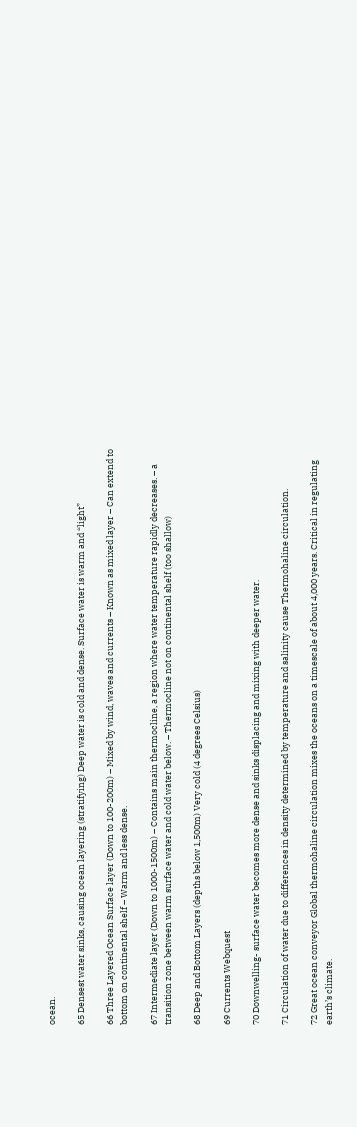ocean.

65 Densest water sinks, causing ocean layering (stratifying) Deep water is cold and dense. Surface water is warm and “light”

66 Three Layered Ocean Surface layer (Down to 100-200m) – Mixed by wind, waves and currents – Known as mixed layer – Can extend to bottom on continental shelf – Warm and less dense.

67 Intermediate layer (Down to 1000-1500m) – Contains main thermocline, a region where water temperature rapidly decreases. – a transition zone between warm surface water and cold water below. – Thermocline not on continental shelf (too shallow)

68 Deep and Bottom Layers (depths below 1,500m) Very cold (4 degrees Celsius)

69 Currents Webquest

70 Downwelling- surface water becomes more dense and sinks displacing and mixing with deeper water.

71 Circulation of water due to differences in density determined by temperature and salinity cause Thermohaline circulation.

72 Great ocean conveyor Global thermohaline circulation mixes the oceans on a timescale of about 4,000 years. Critical in regulating earth’s climate.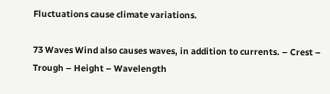Fluctuations cause climate variations.

73 Waves Wind also causes waves, in addition to currents. – Crest – Trough – Height – Wavelength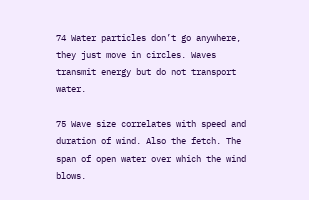74 Water particles don’t go anywhere, they just move in circles. Waves transmit energy but do not transport water.

75 Wave size correlates with speed and duration of wind. Also the fetch. The span of open water over which the wind blows.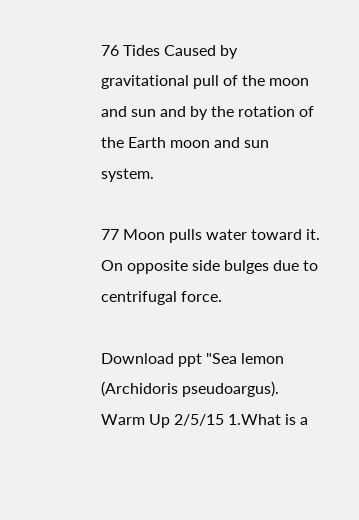76 Tides Caused by gravitational pull of the moon and sun and by the rotation of the Earth moon and sun system.

77 Moon pulls water toward it. On opposite side bulges due to centrifugal force.

Download ppt "Sea lemon (Archidoris pseudoargus). Warm Up 2/5/15 1.What is a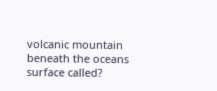volcanic mountain beneath the oceans surface called?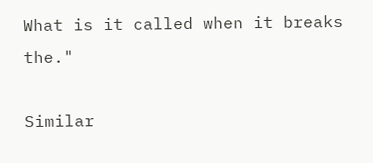What is it called when it breaks the."

Similar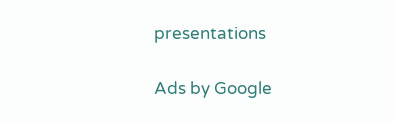presentations

Ads by Google